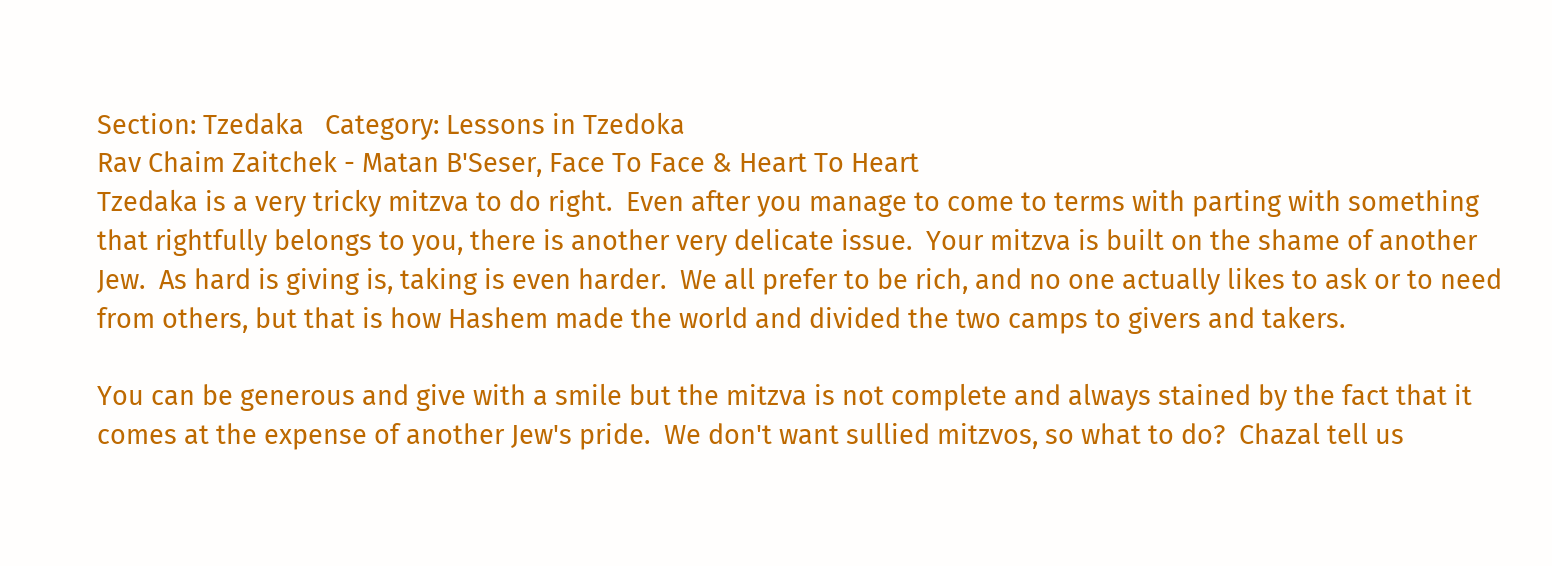Section: Tzedaka   Category: Lessons in Tzedoka
Rav Chaim Zaitchek - Matan B'Seser, Face To Face & Heart To Heart
Tzedaka is a very tricky mitzva to do right.  Even after you manage to come to terms with parting with something that rightfully belongs to you, there is another very delicate issue.  Your mitzva is built on the shame of another Jew.  As hard is giving is, taking is even harder.  We all prefer to be rich, and no one actually likes to ask or to need from others, but that is how Hashem made the world and divided the two camps to givers and takers.

You can be generous and give with a smile but the mitzva is not complete and always stained by the fact that it comes at the expense of another Jew's pride.  We don't want sullied mitzvos, so what to do?  Chazal tell us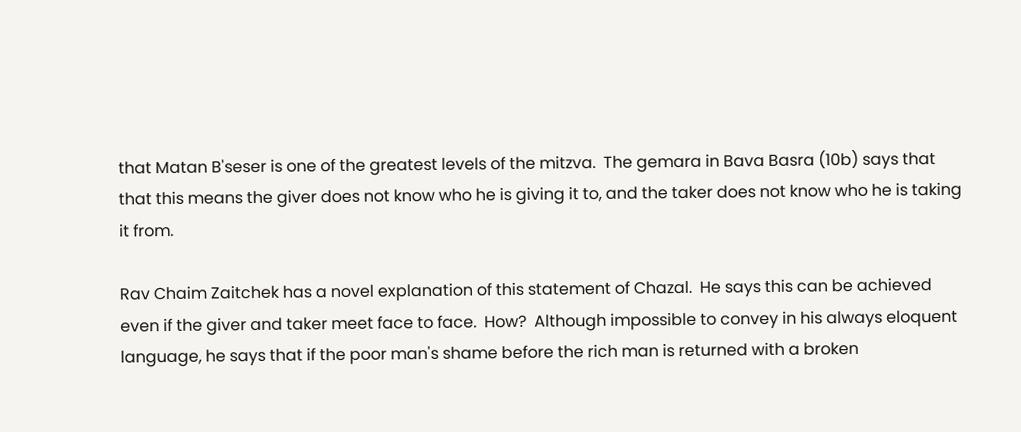that Matan B'seser is one of the greatest levels of the mitzva.  The gemara in Bava Basra (10b) says that that this means the giver does not know who he is giving it to, and the taker does not know who he is taking it from.

Rav Chaim Zaitchek has a novel explanation of this statement of Chazal.  He says this can be achieved even if the giver and taker meet face to face.  How?  Although impossible to convey in his always eloquent language, he says that if the poor man's shame before the rich man is returned with a broken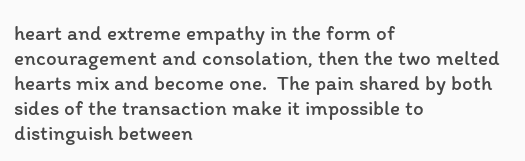heart and extreme empathy in the form of encouragement and consolation, then the two melted hearts mix and become one.  The pain shared by both sides of the transaction make it impossible to distinguish between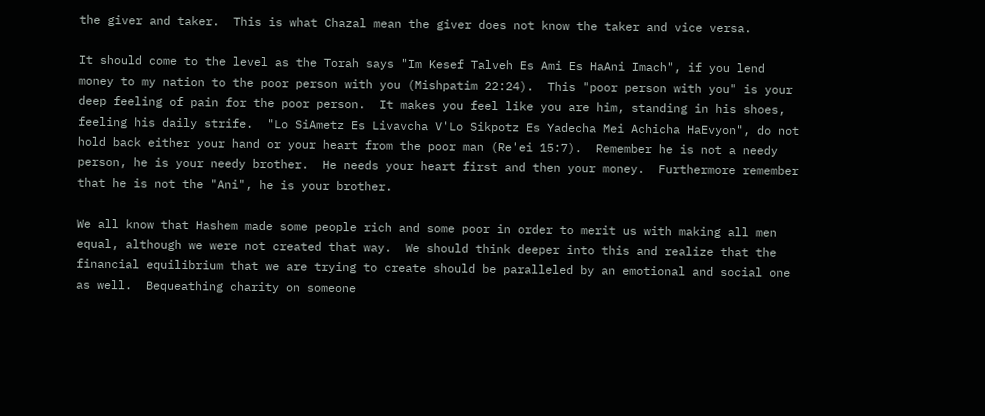the giver and taker.  This is what Chazal mean the giver does not know the taker and vice versa.

It should come to the level as the Torah says "Im Kesef Talveh Es Ami Es HaAni Imach", if you lend money to my nation to the poor person with you (Mishpatim 22:24).  This "poor person with you" is your deep feeling of pain for the poor person.  It makes you feel like you are him, standing in his shoes, feeling his daily strife.  "Lo SiAmetz Es Livavcha V'Lo Sikpotz Es Yadecha Mei Achicha HaEvyon", do not hold back either your hand or your heart from the poor man (Re'ei 15:7).  Remember he is not a needy person, he is your needy brother.  He needs your heart first and then your money.  Furthermore remember that he is not the "Ani", he is your brother.

We all know that Hashem made some people rich and some poor in order to merit us with making all men equal, although we were not created that way.  We should think deeper into this and realize that the financial equilibrium that we are trying to create should be paralleled by an emotional and social one as well.  Bequeathing charity on someone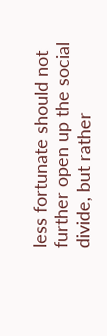less fortunate should not further open up the social divide, but rather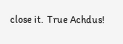close it.  True Achdus!